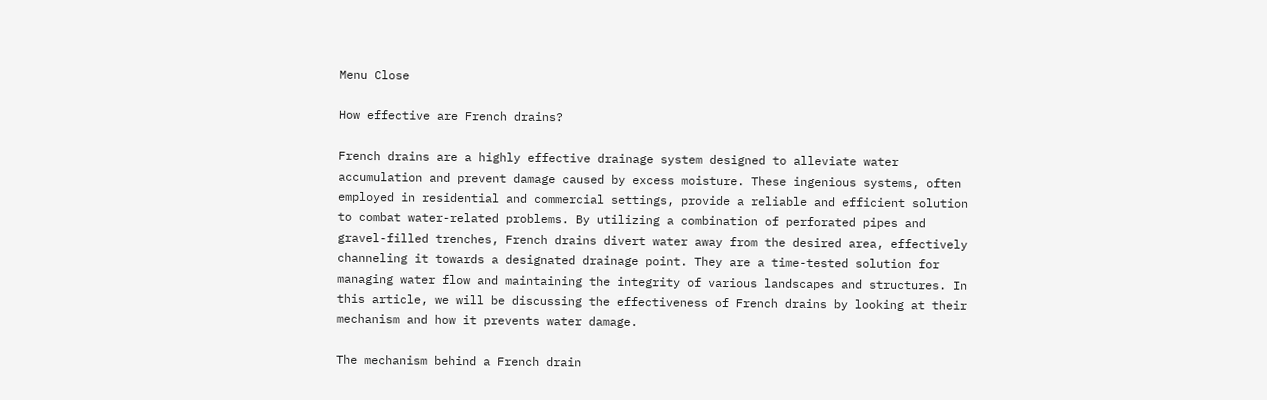Menu Close

How effective are French drains?

French drains are a highly effective drainage system designed to alleviate water accumulation and prevent damage caused by excess moisture. These ingenious systems, often employed in residential and commercial settings, provide a reliable and efficient solution to combat water-related problems. By utilizing a combination of perforated pipes and gravel-filled trenches, French drains divert water away from the desired area, effectively channeling it towards a designated drainage point. They are a time-tested solution for managing water flow and maintaining the integrity of various landscapes and structures. In this article, we will be discussing the effectiveness of French drains by looking at their mechanism and how it prevents water damage.

The mechanism behind a French drain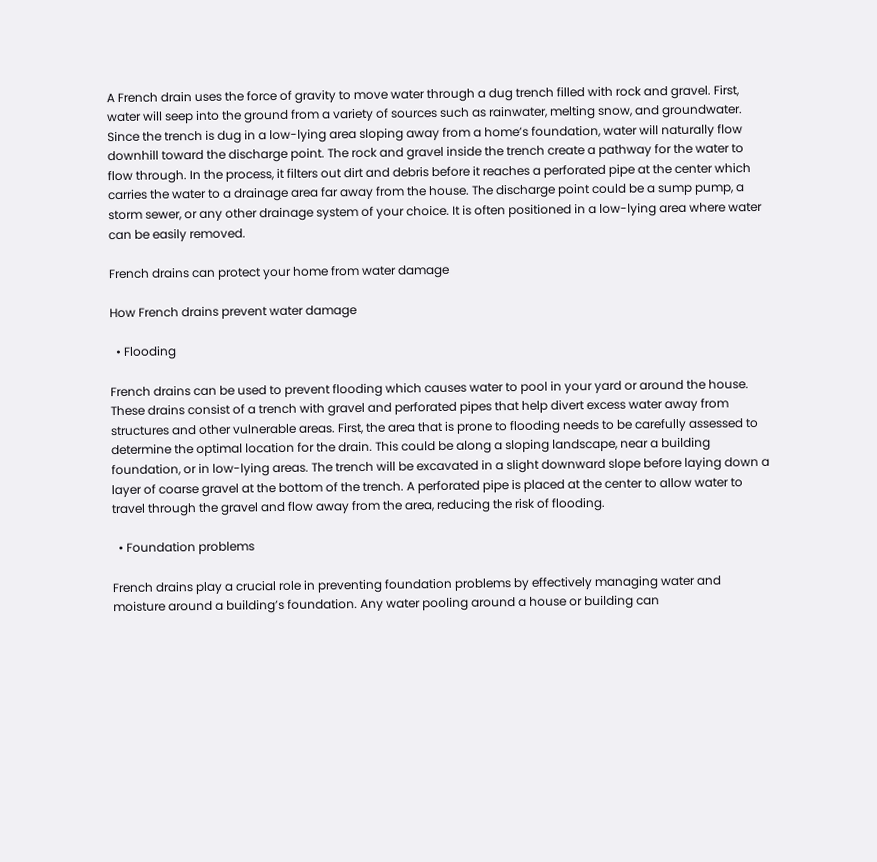A French drain uses the force of gravity to move water through a dug trench filled with rock and gravel. First, water will seep into the ground from a variety of sources such as rainwater, melting snow, and groundwater. Since the trench is dug in a low-lying area sloping away from a home’s foundation, water will naturally flow downhill toward the discharge point. The rock and gravel inside the trench create a pathway for the water to flow through. In the process, it filters out dirt and debris before it reaches a perforated pipe at the center which carries the water to a drainage area far away from the house. The discharge point could be a sump pump, a storm sewer, or any other drainage system of your choice. It is often positioned in a low-lying area where water can be easily removed.

French drains can protect your home from water damage

How French drains prevent water damage

  • Flooding

French drains can be used to prevent flooding which causes water to pool in your yard or around the house. These drains consist of a trench with gravel and perforated pipes that help divert excess water away from structures and other vulnerable areas. First, the area that is prone to flooding needs to be carefully assessed to determine the optimal location for the drain. This could be along a sloping landscape, near a building foundation, or in low-lying areas. The trench will be excavated in a slight downward slope before laying down a layer of coarse gravel at the bottom of the trench. A perforated pipe is placed at the center to allow water to travel through the gravel and flow away from the area, reducing the risk of flooding.

  • Foundation problems

French drains play a crucial role in preventing foundation problems by effectively managing water and moisture around a building’s foundation. Any water pooling around a house or building can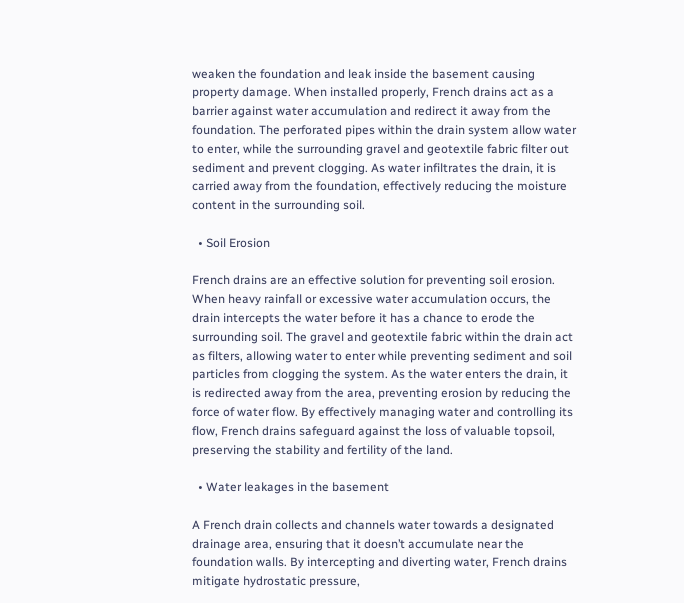weaken the foundation and leak inside the basement causing property damage. When installed properly, French drains act as a barrier against water accumulation and redirect it away from the foundation. The perforated pipes within the drain system allow water to enter, while the surrounding gravel and geotextile fabric filter out sediment and prevent clogging. As water infiltrates the drain, it is carried away from the foundation, effectively reducing the moisture content in the surrounding soil.

  • Soil Erosion

French drains are an effective solution for preventing soil erosion. When heavy rainfall or excessive water accumulation occurs, the drain intercepts the water before it has a chance to erode the surrounding soil. The gravel and geotextile fabric within the drain act as filters, allowing water to enter while preventing sediment and soil particles from clogging the system. As the water enters the drain, it is redirected away from the area, preventing erosion by reducing the force of water flow. By effectively managing water and controlling its flow, French drains safeguard against the loss of valuable topsoil, preserving the stability and fertility of the land.

  • Water leakages in the basement

A French drain collects and channels water towards a designated drainage area, ensuring that it doesn’t accumulate near the foundation walls. By intercepting and diverting water, French drains mitigate hydrostatic pressure,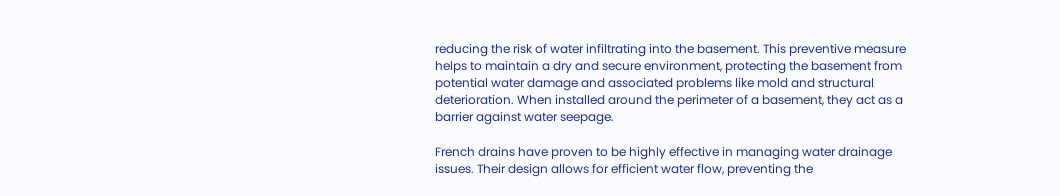reducing the risk of water infiltrating into the basement. This preventive measure helps to maintain a dry and secure environment, protecting the basement from potential water damage and associated problems like mold and structural deterioration. When installed around the perimeter of a basement, they act as a barrier against water seepage.

French drains have proven to be highly effective in managing water drainage issues. Their design allows for efficient water flow, preventing the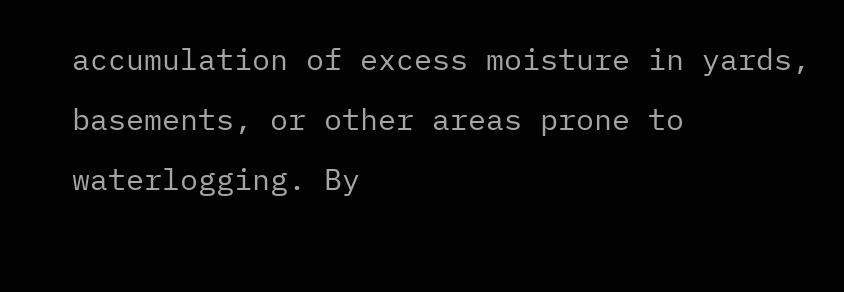accumulation of excess moisture in yards, basements, or other areas prone to waterlogging. By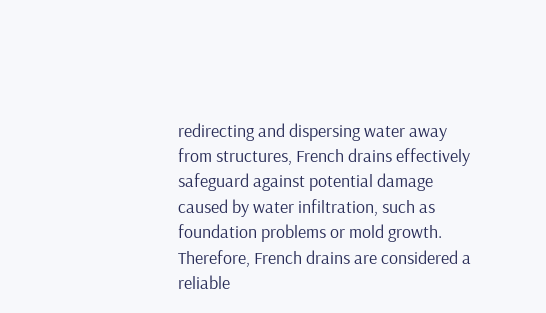redirecting and dispersing water away from structures, French drains effectively safeguard against potential damage caused by water infiltration, such as foundation problems or mold growth. Therefore, French drains are considered a reliable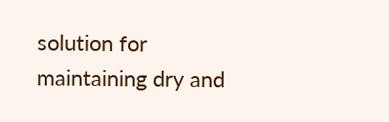solution for maintaining dry and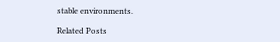stable environments.

Related Posts